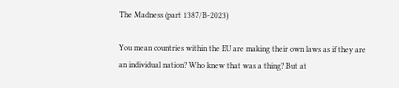The Madness (part 1387/B-2023)

You mean countries within the EU are making their own laws as if they are an individual nation? Who knew that was a thing? But at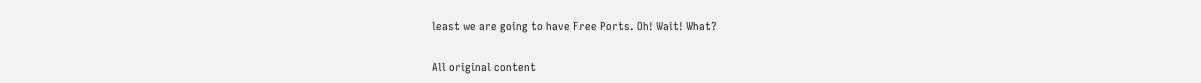least we are going to have Free Ports. Oh! Wait! What?

All original content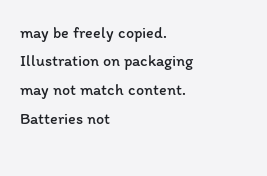may be freely copied. Illustration on packaging may not match content.
Batteries not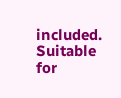included. Suitable for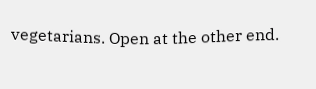vegetarians. Open at the other end.